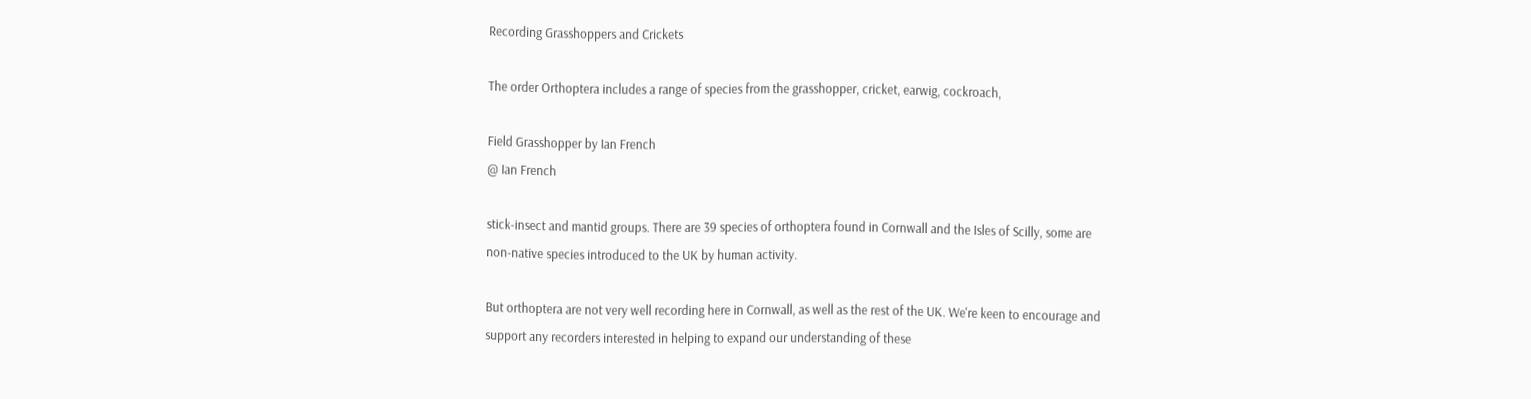Recording Grasshoppers and Crickets

The order Orthoptera includes a range of species from the grasshopper, cricket, earwig, cockroach,

Field Grasshopper by Ian French
@ Ian French

stick-insect and mantid groups. There are 39 species of orthoptera found in Cornwall and the Isles of Scilly, some are non-native species introduced to the UK by human activity.

But orthoptera are not very well recording here in Cornwall, as well as the rest of the UK. We're keen to encourage and support any recorders interested in helping to expand our understanding of these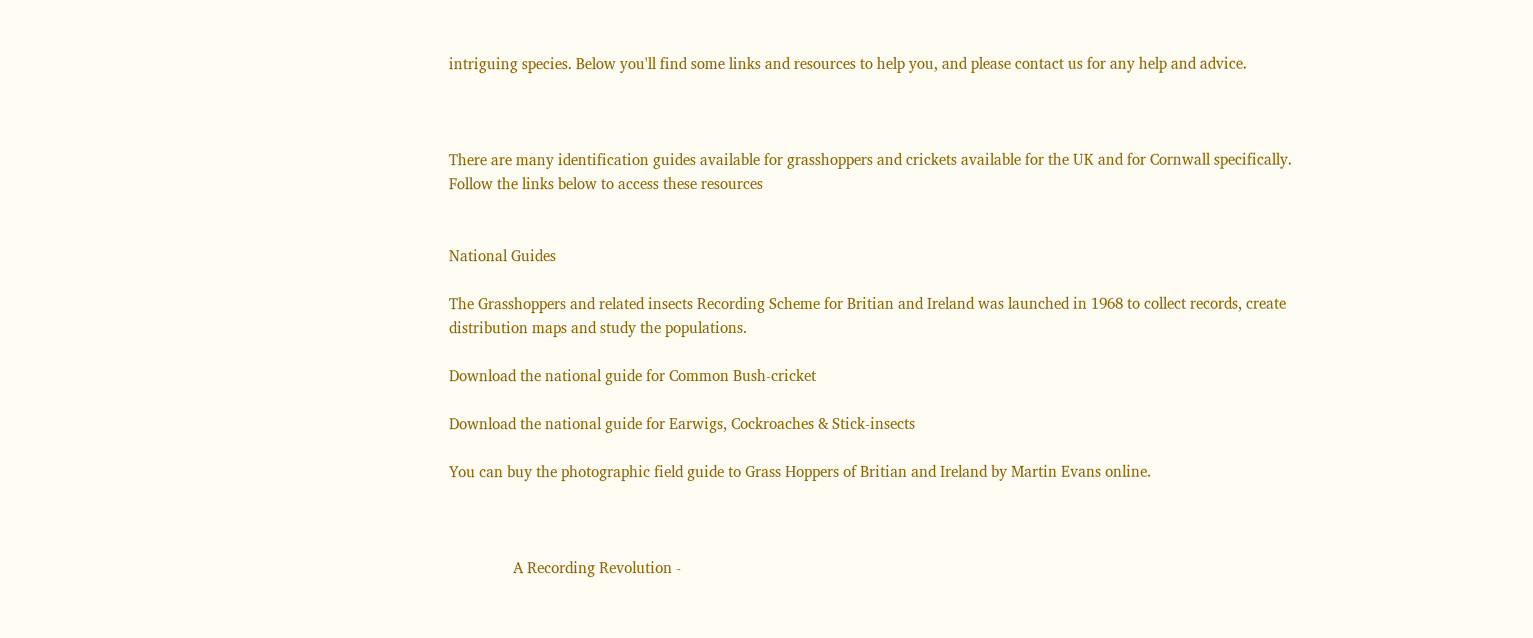intriguing species. Below you'll find some links and resources to help you, and please contact us for any help and advice.



There are many identification guides available for grasshoppers and crickets available for the UK and for Cornwall specifically. Follow the links below to access these resources


National Guides

The Grasshoppers and related insects Recording Scheme for Britian and Ireland was launched in 1968 to collect records, create distribution maps and study the populations.

Download the national guide for Common Bush-cricket

Download the national guide for Earwigs, Cockroaches & Stick-insects

You can buy the photographic field guide to Grass Hoppers of Britian and Ireland by Martin Evans online.



                A Recording Revolution -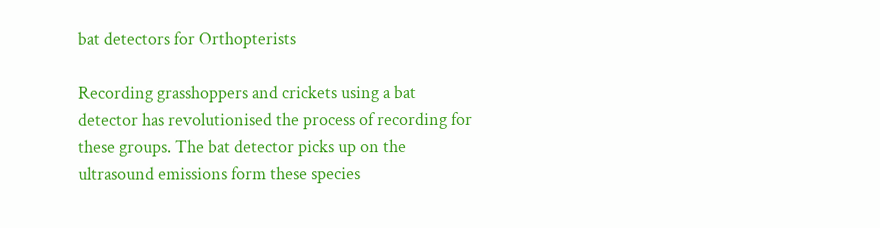bat detectors for Orthopterists

Recording grasshoppers and crickets using a bat detector has revolutionised the process of recording for these groups. The bat detector picks up on the ultrasound emissions form these species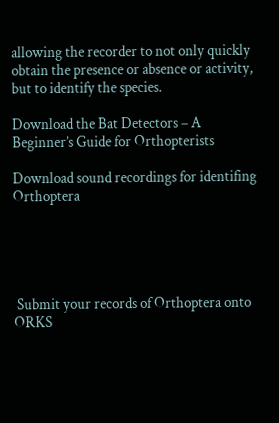allowing the recorder to not only quickly obtain the presence or absence or activity, but to identify the species.

Download the Bat Detectors – A Beginner’s Guide for Orthopterists

Download sound recordings for identifing Orthoptera





 Submit your records of Orthoptera onto ORKS